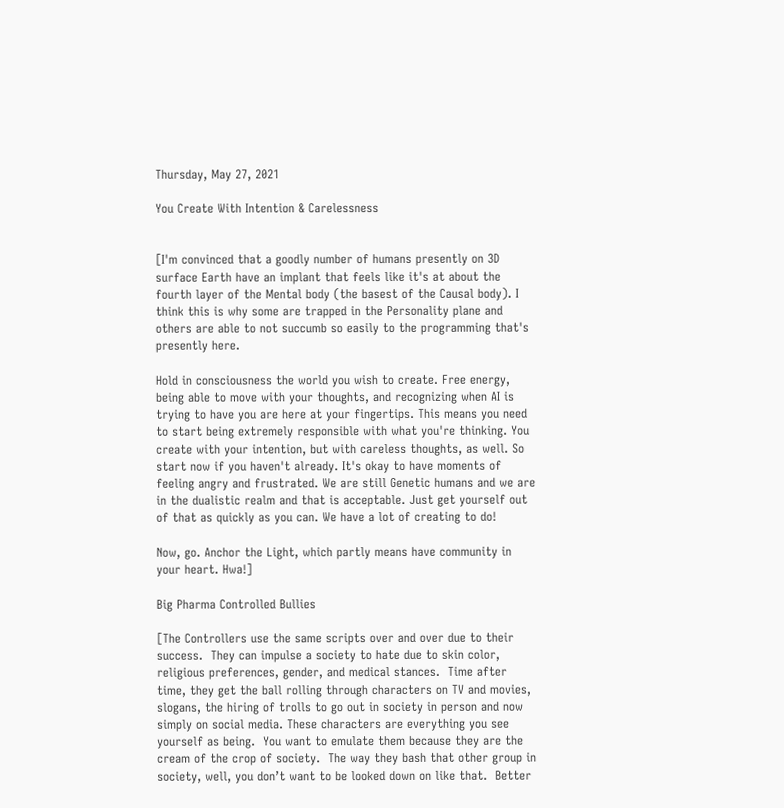Thursday, May 27, 2021

You Create With Intention & Carelessness


[I'm convinced that a goodly number of humans presently on 3D surface Earth have an implant that feels like it's at about the fourth layer of the Mental body (the basest of the Causal body). I think this is why some are trapped in the Personality plane and others are able to not succumb so easily to the programming that's presently here.

Hold in consciousness the world you wish to create. Free energy, being able to move with your thoughts, and recognizing when AI is trying to have you are here at your fingertips. This means you need to start being extremely responsible with what you're thinking. You create with your intention, but with careless thoughts, as well. So start now if you haven't already. It's okay to have moments of feeling angry and frustrated. We are still Genetic humans and we are in the dualistic realm and that is acceptable. Just get yourself out of that as quickly as you can. We have a lot of creating to do!

Now, go. Anchor the Light, which partly means have community in your heart. Hwa!]

Big Pharma Controlled Bullies

[The Controllers use the same scripts over and over due to their success.  They can impulse a society to hate due to skin color, religious preferences, gender, and medical stances.  Time after time, they get the ball rolling through characters on TV and movies, slogans, the hiring of trolls to go out in society in person and now simply on social media. These characters are everything you see yourself as being.  You want to emulate them because they are the cream of the crop of society.  The way they bash that other group in society, well, you don’t want to be looked down on like that.  Better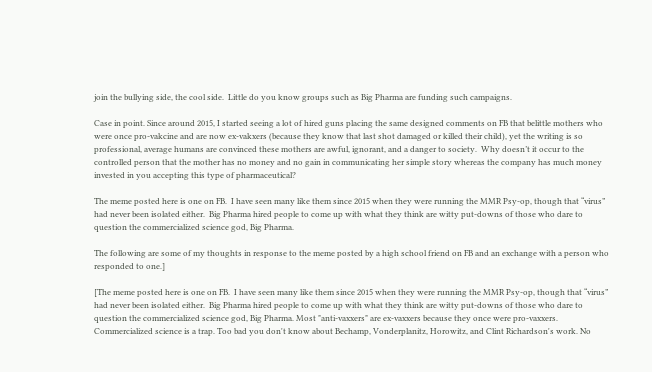join the bullying side, the cool side.  Little do you know groups such as Big Pharma are funding such campaigns.

Case in point. Since around 2015, I started seeing a lot of hired guns placing the same designed comments on FB that belittle mothers who were once pro-vakcine and are now ex-vakxers (because they know that last shot damaged or killed their child), yet the writing is so professional, average humans are convinced these mothers are awful, ignorant, and a danger to society.  Why doesn’t it occur to the controlled person that the mother has no money and no gain in communicating her simple story whereas the company has much money invested in you accepting this type of pharmaceutical?

The meme posted here is one on FB.  I have seen many like them since 2015 when they were running the MMR Psy-op, though that “virus” had never been isolated either.  Big Pharma hired people to come up with what they think are witty put-downs of those who dare to question the commercialized science god, Big Pharma.

The following are some of my thoughts in response to the meme posted by a high school friend on FB and an exchange with a person who responded to one.]

[The meme posted here is one on FB.  I have seen many like them since 2015 when they were running the MMR Psy-op, though that “virus” had never been isolated either.  Big Pharma hired people to come up with what they think are witty put-downs of those who dare to question the commercialized science god, Big Pharma. Most "anti-vaxxers" are ex-vaxxers because they once were pro-vaxxers. Commercialized science is a trap. Too bad you don't know about Bechamp, Vonderplanitz, Horowitz, and Clint Richardson's work. No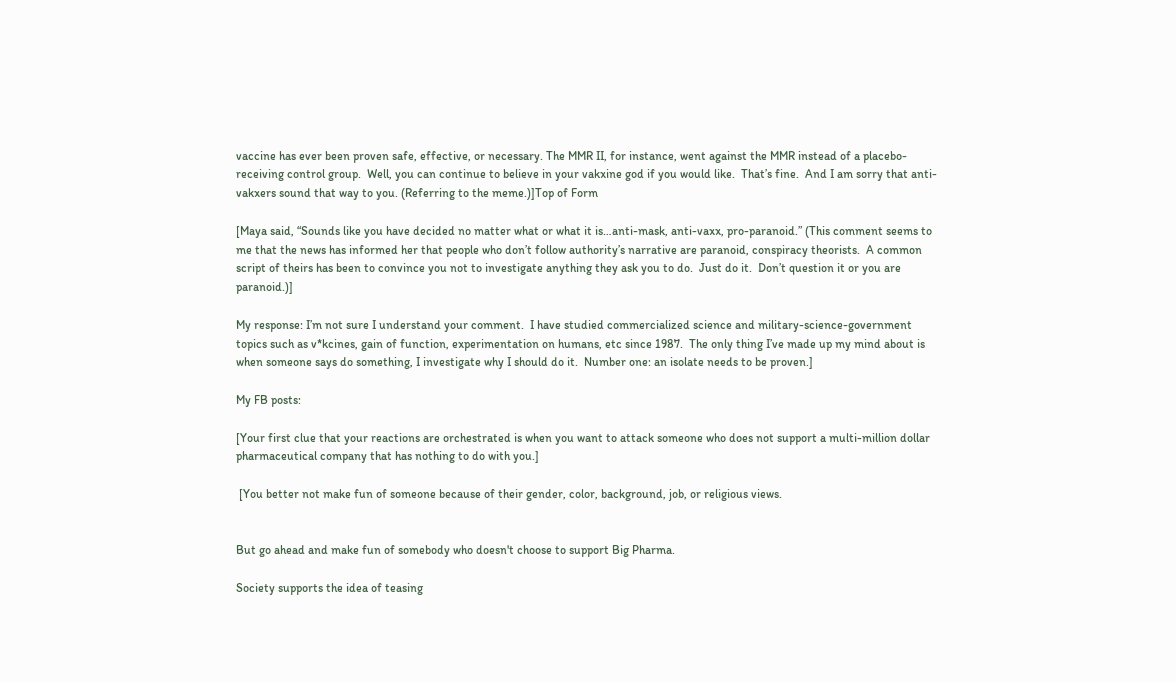vaccine has ever been proven safe, effective, or necessary. The MMR II, for instance, went against the MMR instead of a placebo-receiving control group.  Well, you can continue to believe in your vakxine god if you would like.  That’s fine.  And I am sorry that anti-vakxers sound that way to you. (Referring to the meme.)]Top of Form

[Maya said, “Sounds like you have decided no matter what or what it is…anti-mask, anti-vaxx, pro-paranoid.” (This comment seems to me that the news has informed her that people who don’t follow authority’s narrative are paranoid, conspiracy theorists.  A common script of theirs has been to convince you not to investigate anything they ask you to do.  Just do it.  Don’t question it or you are paranoid.)]

My response: I’m not sure I understand your comment.  I have studied commercialized science and military-science-government topics such as v*kcines, gain of function, experimentation on humans, etc since 1987.  The only thing I’ve made up my mind about is when someone says do something, I investigate why I should do it.  Number one: an isolate needs to be proven.]

My FB posts:

[Your first clue that your reactions are orchestrated is when you want to attack someone who does not support a multi-million dollar pharmaceutical company that has nothing to do with you.]

 [You better not make fun of someone because of their gender, color, background, job, or religious views.


But go ahead and make fun of somebody who doesn't choose to support Big Pharma.

Society supports the idea of teasing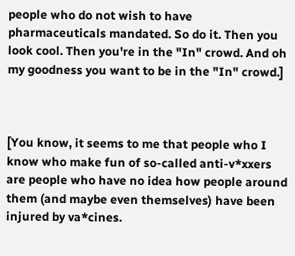people who do not wish to have pharmaceuticals mandated. So do it. Then you look cool. Then you're in the "In" crowd. And oh my goodness you want to be in the "In" crowd.]



[You know, it seems to me that people who I know who make fun of so-called anti-v*xxers are people who have no idea how people around them (and maybe even themselves) have been injured by va*cines.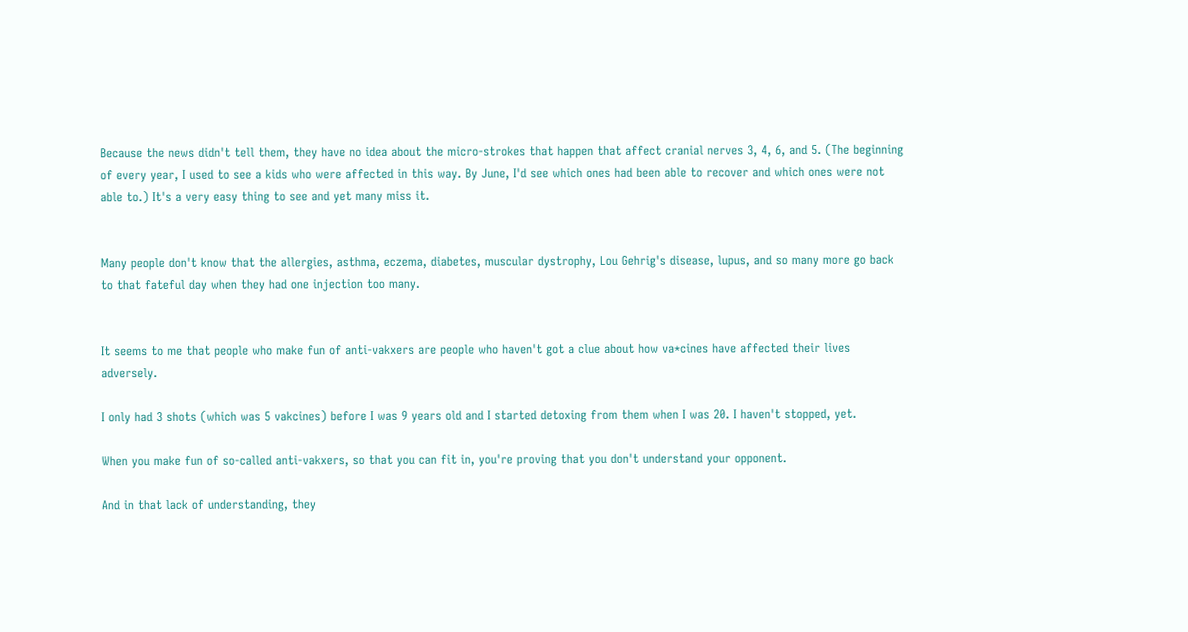Because the news didn't tell them, they have no idea about the micro-strokes that happen that affect cranial nerves 3, 4, 6, and 5. (The beginning of every year, I used to see a kids who were affected in this way. By June, I'd see which ones had been able to recover and which ones were not able to.) It's a very easy thing to see and yet many miss it.


Many people don't know that the allergies, asthma, eczema, diabetes, muscular dystrophy, Lou Gehrig's disease, lupus, and so many more go back to that fateful day when they had one injection too many.


It seems to me that people who make fun of anti-vakxers are people who haven't got a clue about how va*cines have affected their lives adversely.

I only had 3 shots (which was 5 vakcines) before I was 9 years old and I started detoxing from them when I was 20. I haven't stopped, yet.

When you make fun of so-called anti-vakxers, so that you can fit in, you're proving that you don't understand your opponent.

And in that lack of understanding, they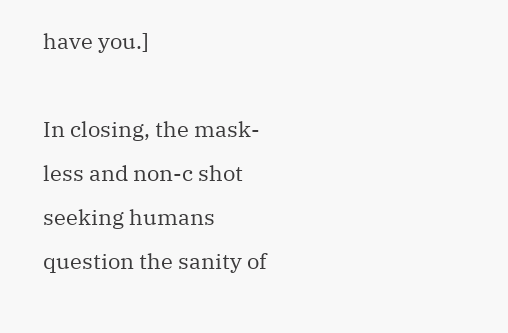have you.]

In closing, the mask-less and non-c shot seeking humans question the sanity of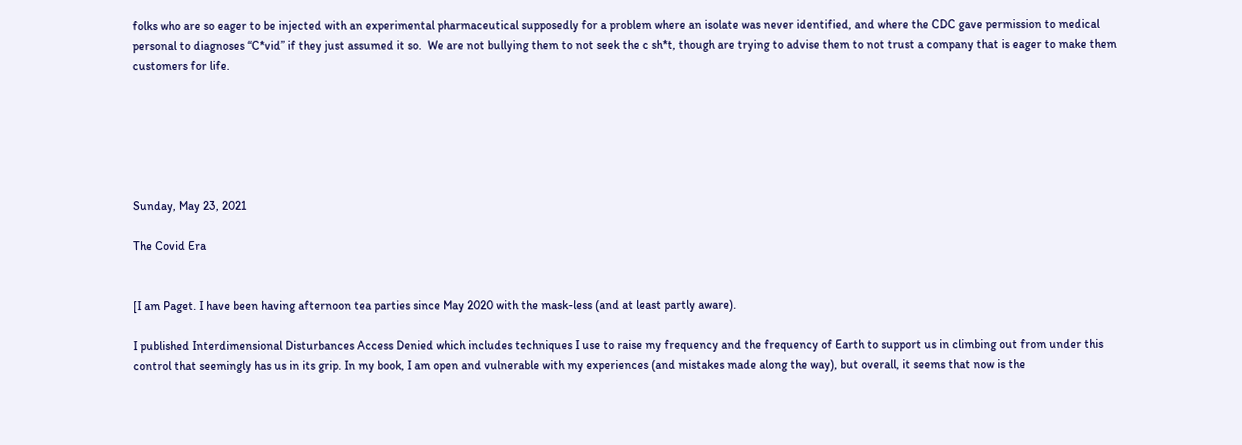folks who are so eager to be injected with an experimental pharmaceutical supposedly for a problem where an isolate was never identified, and where the CDC gave permission to medical personal to diagnoses “C*vid” if they just assumed it so.  We are not bullying them to not seek the c sh*t, though are trying to advise them to not trust a company that is eager to make them customers for life.






Sunday, May 23, 2021

The Covid Era


[I am Paget. I have been having afternoon tea parties since May 2020 with the mask-less (and at least partly aware).

I published Interdimensional Disturbances Access Denied which includes techniques I use to raise my frequency and the frequency of Earth to support us in climbing out from under this control that seemingly has us in its grip. In my book, I am open and vulnerable with my experiences (and mistakes made along the way), but overall, it seems that now is the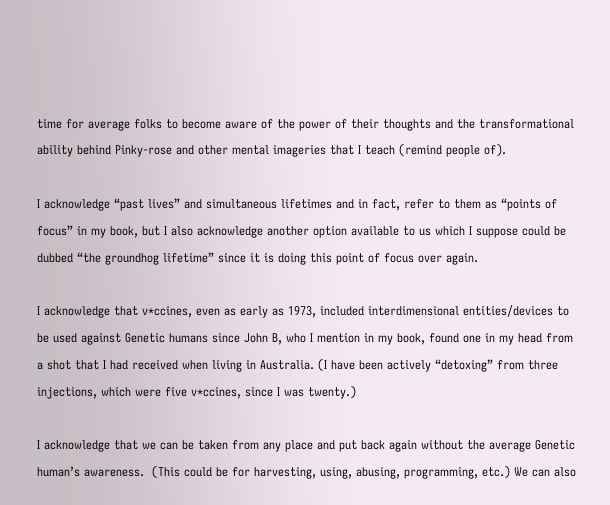time for average folks to become aware of the power of their thoughts and the transformational ability behind Pinky-rose and other mental imageries that I teach (remind people of).

I acknowledge “past lives” and simultaneous lifetimes and in fact, refer to them as “points of focus” in my book, but I also acknowledge another option available to us which I suppose could be dubbed “the groundhog lifetime” since it is doing this point of focus over again.

I acknowledge that v*ccines, even as early as 1973, included interdimensional entities/devices to be used against Genetic humans since John B, who I mention in my book, found one in my head from a shot that I had received when living in Australia. (I have been actively “detoxing” from three injections, which were five v*ccines, since I was twenty.)

I acknowledge that we can be taken from any place and put back again without the average Genetic human’s awareness.  (This could be for harvesting, using, abusing, programming, etc.) We can also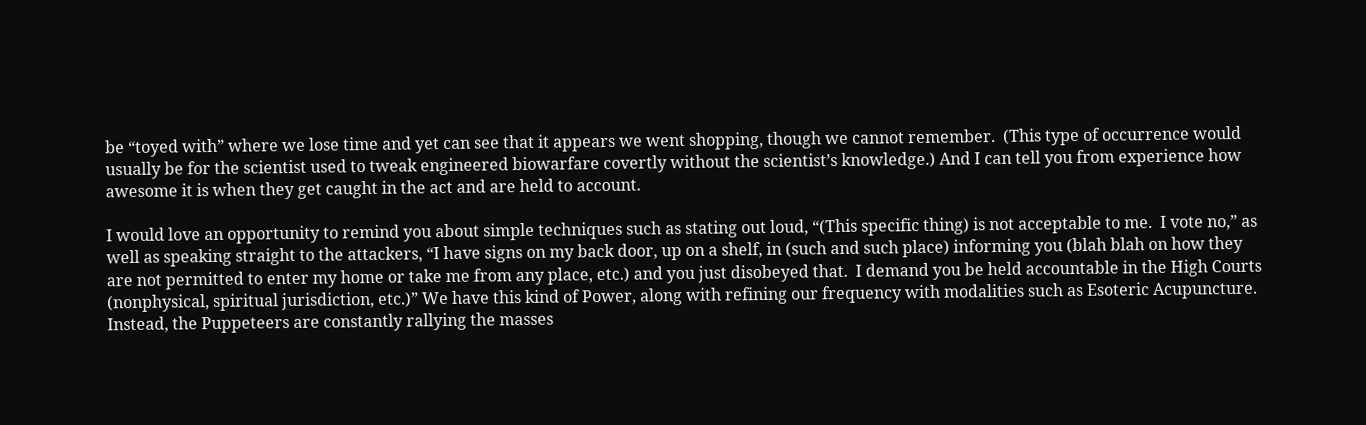be “toyed with” where we lose time and yet can see that it appears we went shopping, though we cannot remember.  (This type of occurrence would usually be for the scientist used to tweak engineered biowarfare covertly without the scientist’s knowledge.) And I can tell you from experience how awesome it is when they get caught in the act and are held to account.

I would love an opportunity to remind you about simple techniques such as stating out loud, “(This specific thing) is not acceptable to me.  I vote no,” as well as speaking straight to the attackers, “I have signs on my back door, up on a shelf, in (such and such place) informing you (blah blah on how they are not permitted to enter my home or take me from any place, etc.) and you just disobeyed that.  I demand you be held accountable in the High Courts (nonphysical, spiritual jurisdiction, etc.)” We have this kind of Power, along with refining our frequency with modalities such as Esoteric Acupuncture. Instead, the Puppeteers are constantly rallying the masses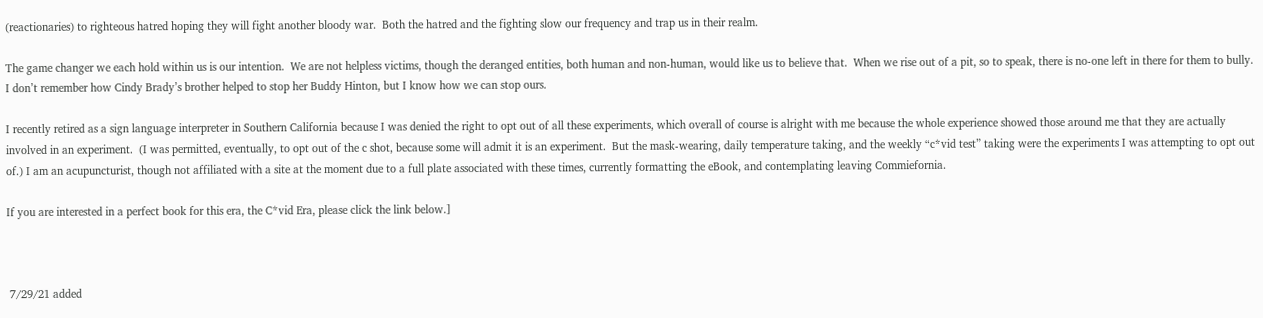(reactionaries) to righteous hatred hoping they will fight another bloody war.  Both the hatred and the fighting slow our frequency and trap us in their realm.

The game changer we each hold within us is our intention.  We are not helpless victims, though the deranged entities, both human and non-human, would like us to believe that.  When we rise out of a pit, so to speak, there is no-one left in there for them to bully.  I don’t remember how Cindy Brady’s brother helped to stop her Buddy Hinton, but I know how we can stop ours.

I recently retired as a sign language interpreter in Southern California because I was denied the right to opt out of all these experiments, which overall of course is alright with me because the whole experience showed those around me that they are actually involved in an experiment.  (I was permitted, eventually, to opt out of the c shot, because some will admit it is an experiment.  But the mask-wearing, daily temperature taking, and the weekly “c*vid test” taking were the experiments I was attempting to opt out of.) I am an acupuncturist, though not affiliated with a site at the moment due to a full plate associated with these times, currently formatting the eBook, and contemplating leaving Commiefornia.

If you are interested in a perfect book for this era, the C*vid Era, please click the link below.]



 7/29/21 added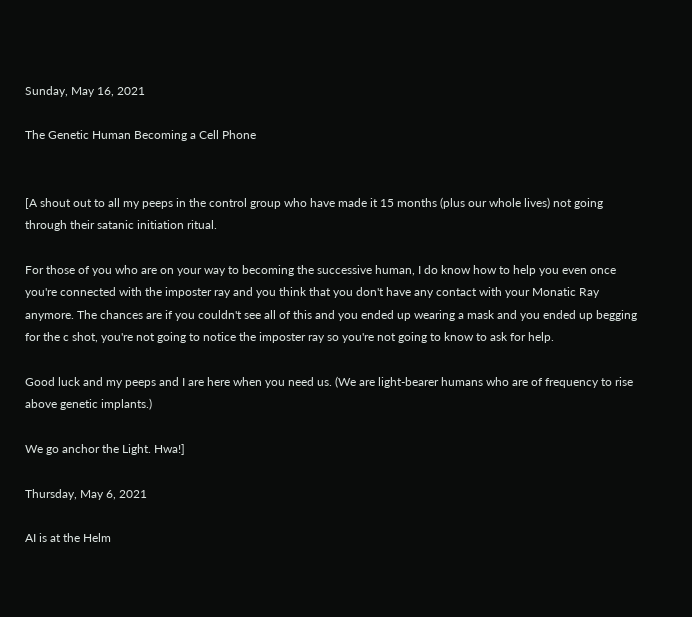Sunday, May 16, 2021

The Genetic Human Becoming a Cell Phone


[A shout out to all my peeps in the control group who have made it 15 months (plus our whole lives) not going through their satanic initiation ritual.

For those of you who are on your way to becoming the successive human, I do know how to help you even once you're connected with the imposter ray and you think that you don't have any contact with your Monatic Ray anymore. The chances are if you couldn't see all of this and you ended up wearing a mask and you ended up begging for the c shot, you're not going to notice the imposter ray so you're not going to know to ask for help.

Good luck and my peeps and I are here when you need us. (We are light-bearer humans who are of frequency to rise above genetic implants.)

We go anchor the Light. Hwa!]

Thursday, May 6, 2021

AI is at the Helm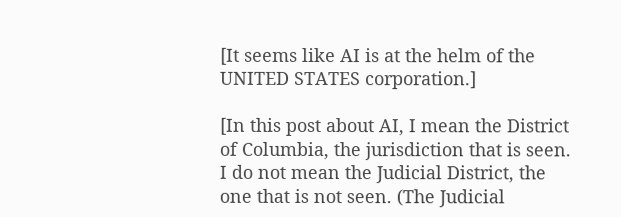[It seems like AI is at the helm of the UNITED STATES corporation.]

[In this post about AI, I mean the District of Columbia, the jurisdiction that is seen. I do not mean the Judicial District, the one that is not seen. (The Judicial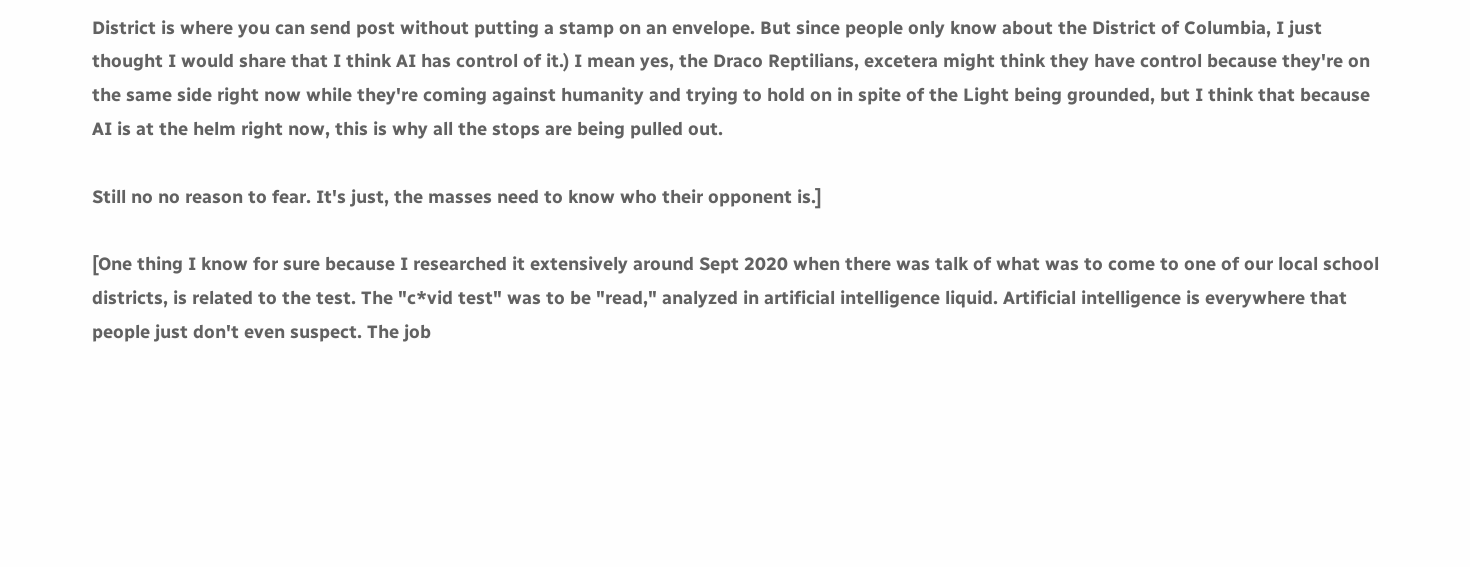District is where you can send post without putting a stamp on an envelope. But since people only know about the District of Columbia, I just thought I would share that I think AI has control of it.) I mean yes, the Draco Reptilians, excetera might think they have control because they're on the same side right now while they're coming against humanity and trying to hold on in spite of the Light being grounded, but I think that because AI is at the helm right now, this is why all the stops are being pulled out.

Still no no reason to fear. It's just, the masses need to know who their opponent is.]

[One thing I know for sure because I researched it extensively around Sept 2020 when there was talk of what was to come to one of our local school districts, is related to the test. The "c*vid test" was to be "read," analyzed in artificial intelligence liquid. Artificial intelligence is everywhere that people just don't even suspect. The job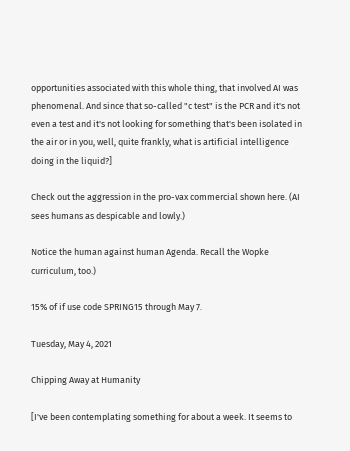opportunities associated with this whole thing, that involved AI was phenomenal. And since that so-called "c test" is the PCR and it's not even a test and it's not looking for something that's been isolated in the air or in you, well, quite frankly, what is artificial intelligence doing in the liquid?]

Check out the aggression in the pro-vax commercial shown here. (AI sees humans as despicable and lowly.)

Notice the human against human Agenda. Recall the Wopke curriculum, too.)

15% of if use code SPRING15 through May 7.

Tuesday, May 4, 2021

Chipping Away at Humanity

[I've been contemplating something for about a week. It seems to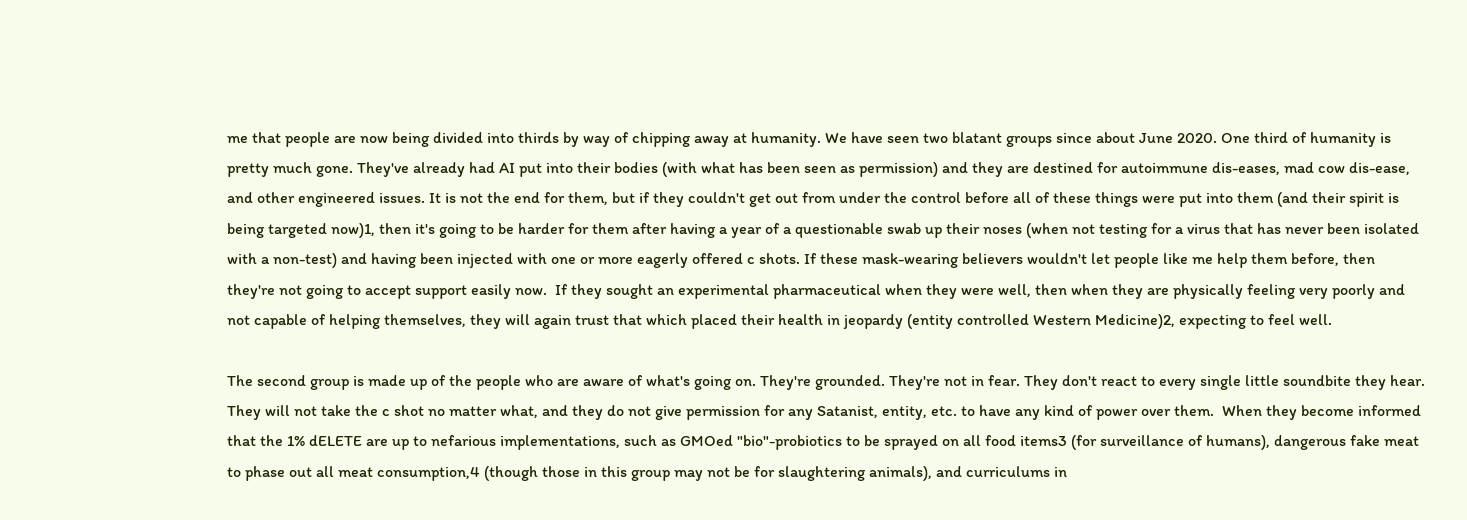me that people are now being divided into thirds by way of chipping away at humanity. We have seen two blatant groups since about June 2020. One third of humanity is pretty much gone. They've already had AI put into their bodies (with what has been seen as permission) and they are destined for autoimmune dis-eases, mad cow dis-ease, and other engineered issues. It is not the end for them, but if they couldn't get out from under the control before all of these things were put into them (and their spirit is being targeted now)1, then it's going to be harder for them after having a year of a questionable swab up their noses (when not testing for a virus that has never been isolated with a non-test) and having been injected with one or more eagerly offered c shots. If these mask-wearing believers wouldn't let people like me help them before, then they're not going to accept support easily now.  If they sought an experimental pharmaceutical when they were well, then when they are physically feeling very poorly and not capable of helping themselves, they will again trust that which placed their health in jeopardy (entity controlled Western Medicine)2, expecting to feel well.

The second group is made up of the people who are aware of what's going on. They're grounded. They're not in fear. They don't react to every single little soundbite they hear. They will not take the c shot no matter what, and they do not give permission for any Satanist, entity, etc. to have any kind of power over them.  When they become informed that the 1% dELETE are up to nefarious implementations, such as GMOed "bio"-probiotics to be sprayed on all food items3 (for surveillance of humans), dangerous fake meat to phase out all meat consumption,4 (though those in this group may not be for slaughtering animals), and curriculums in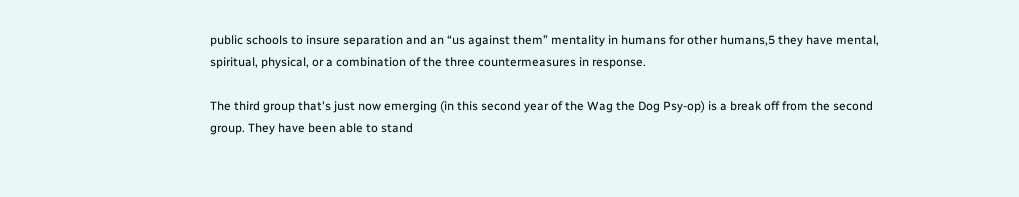public schools to insure separation and an “us against them” mentality in humans for other humans,5 they have mental, spiritual, physical, or a combination of the three countermeasures in response.

The third group that's just now emerging (in this second year of the Wag the Dog Psy-op) is a break off from the second group. They have been able to stand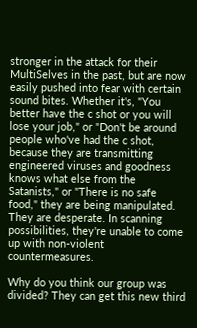stronger in the attack for their MultiSelves in the past, but are now easily pushed into fear with certain sound bites. Whether it's, "You better have the c shot or you will lose your job," or "Don't be around people who've had the c shot, because they are transmitting engineered viruses and goodness knows what else from the Satanists," or "There is no safe food," they are being manipulated. They are desperate. In scanning possibilities, they're unable to come up with non-violent countermeasures.

Why do you think our group was divided? They can get this new third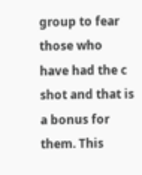group to fear those who have had the c shot and that is a bonus for them. This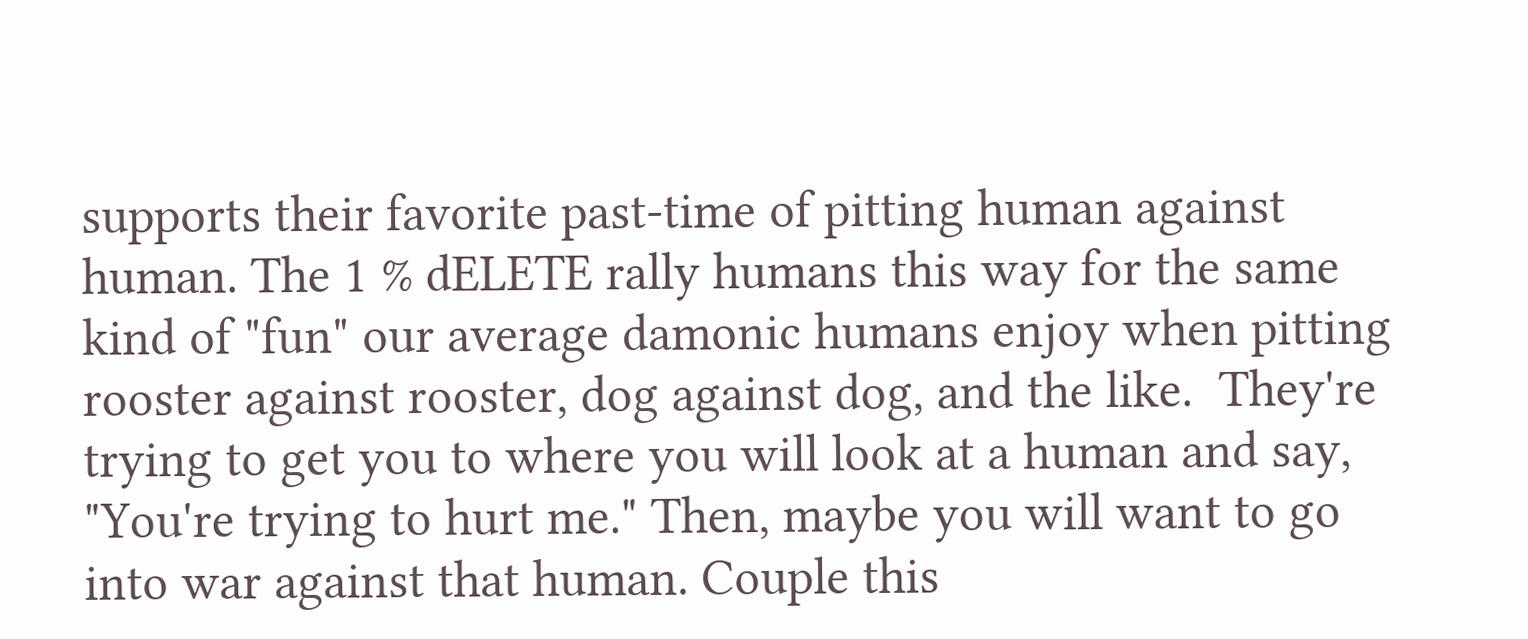supports their favorite past-time of pitting human against human. The 1 % dELETE rally humans this way for the same kind of "fun" our average damonic humans enjoy when pitting rooster against rooster, dog against dog, and the like.  They're trying to get you to where you will look at a human and say, "You're trying to hurt me." Then, maybe you will want to go into war against that human. Couple this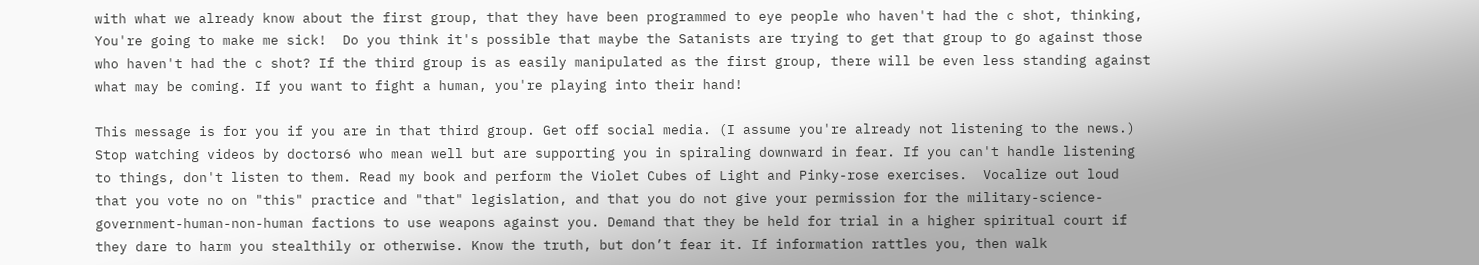with what we already know about the first group, that they have been programmed to eye people who haven't had the c shot, thinking, You're going to make me sick!  Do you think it's possible that maybe the Satanists are trying to get that group to go against those who haven't had the c shot? If the third group is as easily manipulated as the first group, there will be even less standing against what may be coming. If you want to fight a human, you're playing into their hand!

This message is for you if you are in that third group. Get off social media. (I assume you're already not listening to the news.) Stop watching videos by doctors6 who mean well but are supporting you in spiraling downward in fear. If you can't handle listening to things, don't listen to them. Read my book and perform the Violet Cubes of Light and Pinky-rose exercises.  Vocalize out loud that you vote no on "this" practice and "that" legislation, and that you do not give your permission for the military-science-government-human-non-human factions to use weapons against you. Demand that they be held for trial in a higher spiritual court if they dare to harm you stealthily or otherwise. Know the truth, but don’t fear it. If information rattles you, then walk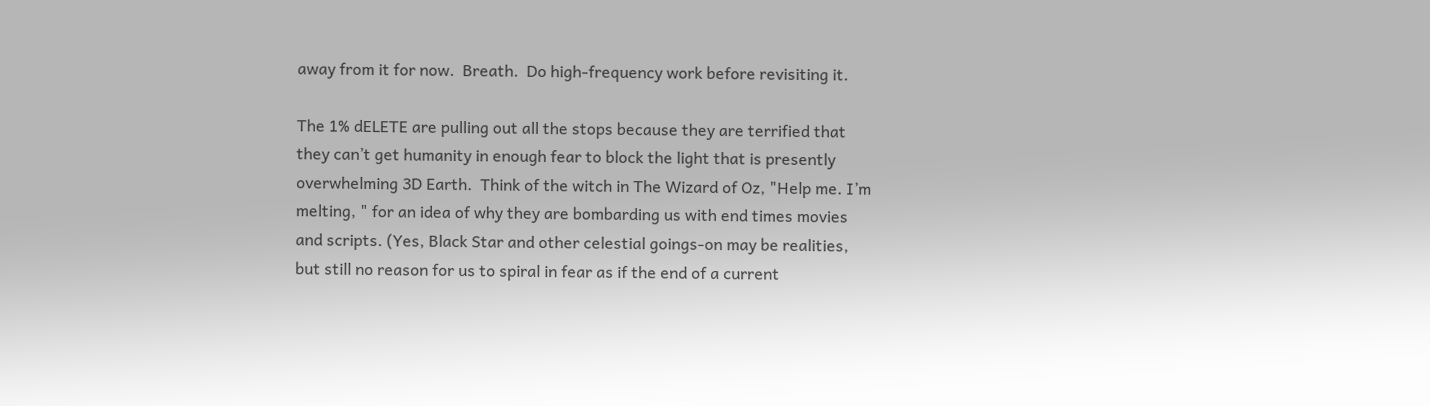away from it for now.  Breath.  Do high-frequency work before revisiting it.

The 1% dELETE are pulling out all the stops because they are terrified that they can’t get humanity in enough fear to block the light that is presently overwhelming 3D Earth.  Think of the witch in The Wizard of Oz, "Help me. I’m melting, " for an idea of why they are bombarding us with end times movies and scripts. (Yes, Black Star and other celestial goings-on may be realities, but still no reason for us to spiral in fear as if the end of a current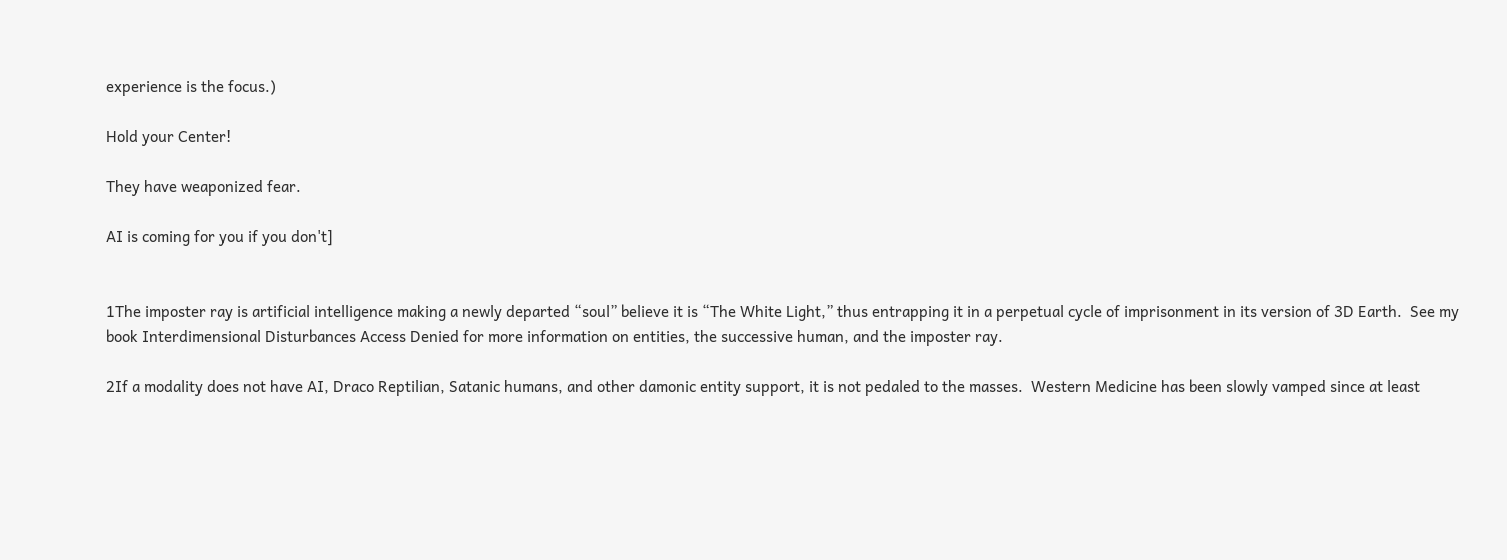experience is the focus.)

Hold your Center!

They have weaponized fear.

AI is coming for you if you don't]


1The imposter ray is artificial intelligence making a newly departed “soul” believe it is “The White Light,” thus entrapping it in a perpetual cycle of imprisonment in its version of 3D Earth.  See my book Interdimensional Disturbances Access Denied for more information on entities, the successive human, and the imposter ray.

2If a modality does not have AI, Draco Reptilian, Satanic humans, and other damonic entity support, it is not pedaled to the masses.  Western Medicine has been slowly vamped since at least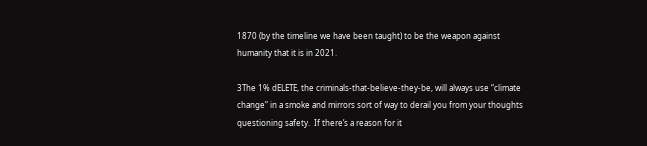1870 (by the timeline we have been taught) to be the weapon against humanity that it is in 2021.

3The 1% dELETE, the criminals-that-believe-they-be, will always use “climate change” in a smoke and mirrors sort of way to derail you from your thoughts questioning safety.  If there’s a reason for it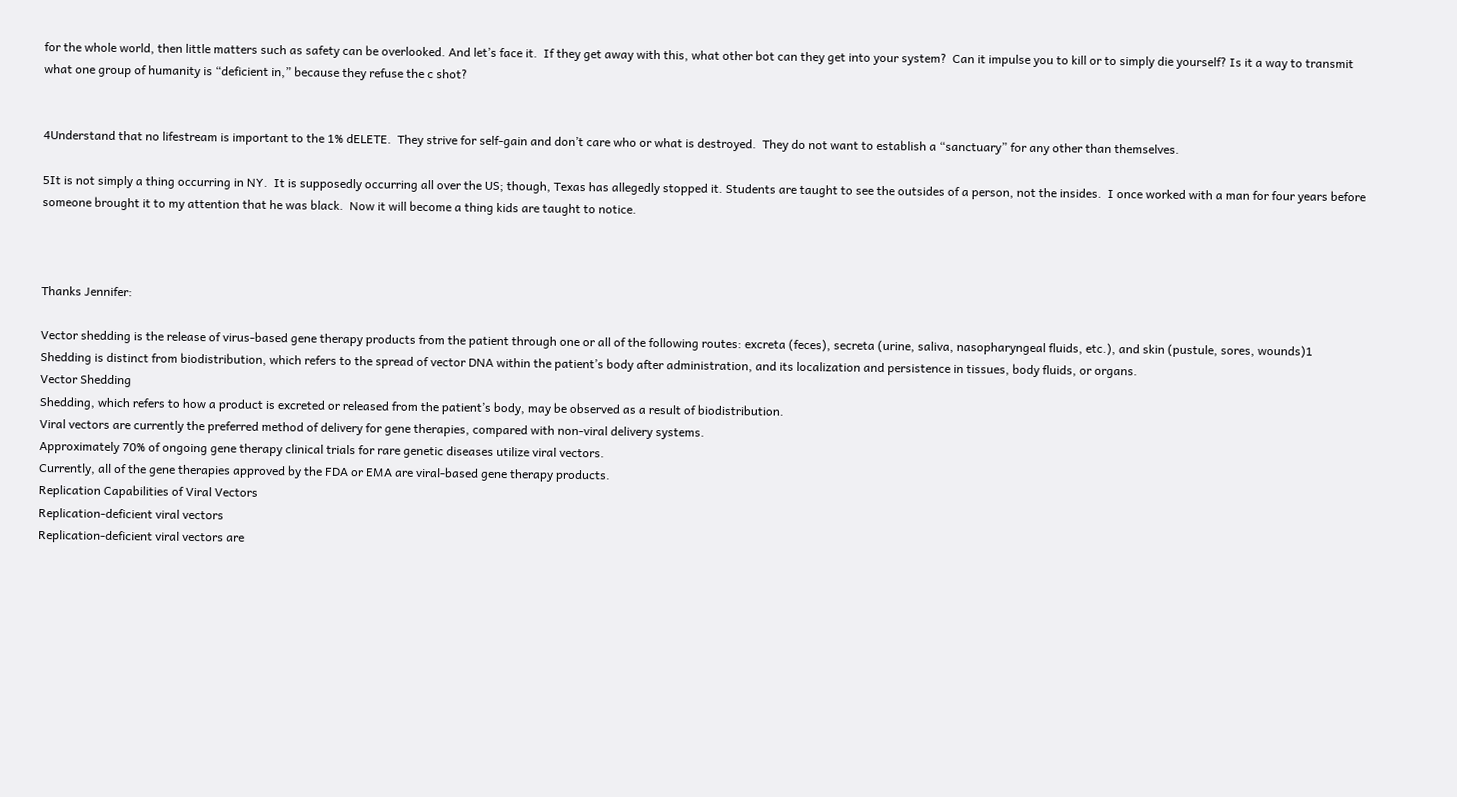for the whole world, then little matters such as safety can be overlooked. And let’s face it.  If they get away with this, what other bot can they get into your system?  Can it impulse you to kill or to simply die yourself? Is it a way to transmit what one group of humanity is “deficient in,” because they refuse the c shot?


4Understand that no lifestream is important to the 1% dELETE.  They strive for self-gain and don’t care who or what is destroyed.  They do not want to establish a “sanctuary” for any other than themselves.

5It is not simply a thing occurring in NY.  It is supposedly occurring all over the US; though, Texas has allegedly stopped it. Students are taught to see the outsides of a person, not the insides.  I once worked with a man for four years before someone brought it to my attention that he was black.  Now it will become a thing kids are taught to notice.



Thanks Jennifer:

Vector shedding is the release of virus-based gene therapy products from the patient through one or all of the following routes: excreta (feces), secreta (urine, saliva, nasopharyngeal fluids, etc.), and skin (pustule, sores, wounds)1
Shedding is distinct from biodistribution, which refers to the spread of vector DNA within the patient’s body after administration, and its localization and persistence in tissues, body fluids, or organs.
Vector Shedding
Shedding, which refers to how a product is excreted or released from the patient’s body, may be observed as a result of biodistribution.
Viral vectors are currently the preferred method of delivery for gene therapies, compared with non-viral delivery systems.
Approximately 70% of ongoing gene therapy clinical trials for rare genetic diseases utilize viral vectors.
Currently, all of the gene therapies approved by the FDA or EMA are viral-based gene therapy products.
Replication Capabilities of Viral Vectors
Replication-deficient viral vectors
Replication-deficient viral vectors are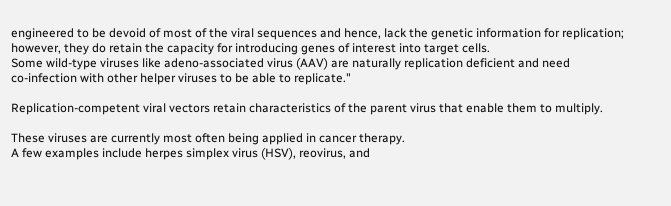engineered to be devoid of most of the viral sequences and hence, lack the genetic information for replication; however, they do retain the capacity for introducing genes of interest into target cells.
Some wild-type viruses like adeno-associated virus (AAV) are naturally replication deficient and need
co-infection with other helper viruses to be able to replicate."

Replication-competent viral vectors retain characteristics of the parent virus that enable them to multiply.

These viruses are currently most often being applied in cancer therapy.
A few examples include herpes simplex virus (HSV), reovirus, and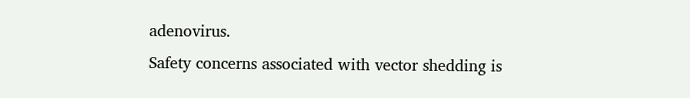adenovirus.
Safety concerns associated with vector shedding is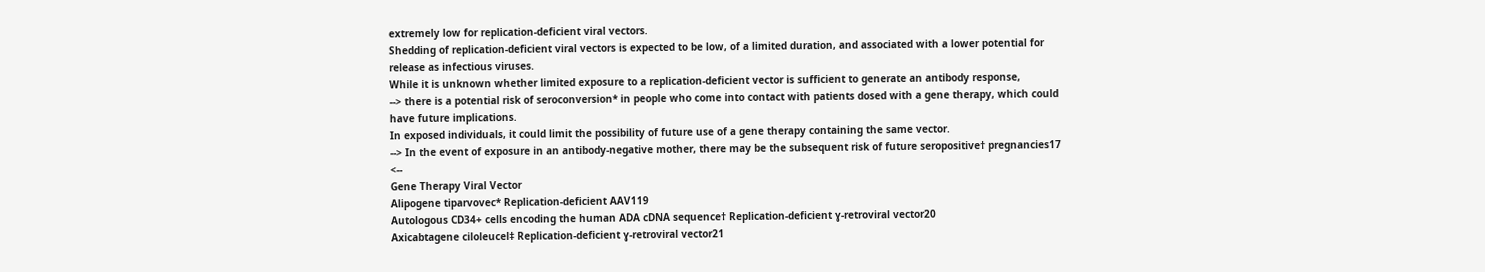extremely low for replication-deficient viral vectors.
Shedding of replication-deficient viral vectors is expected to be low, of a limited duration, and associated with a lower potential for release as infectious viruses.
While it is unknown whether limited exposure to a replication-deficient vector is sufficient to generate an antibody response,
--> there is a potential risk of seroconversion* in people who come into contact with patients dosed with a gene therapy, which could have future implications.
In exposed individuals, it could limit the possibility of future use of a gene therapy containing the same vector.
--> In the event of exposure in an antibody-negative mother, there may be the subsequent risk of future seropositive† pregnancies17 <--
Gene Therapy Viral Vector
Alipogene tiparvovec* Replication-deficient AAV119
Autologous CD34+ cells encoding the human ADA cDNA sequence† Replication-deficient ɣ-retroviral vector20
Axicabtagene ciloleucel‡ Replication-deficient ɣ-retroviral vector21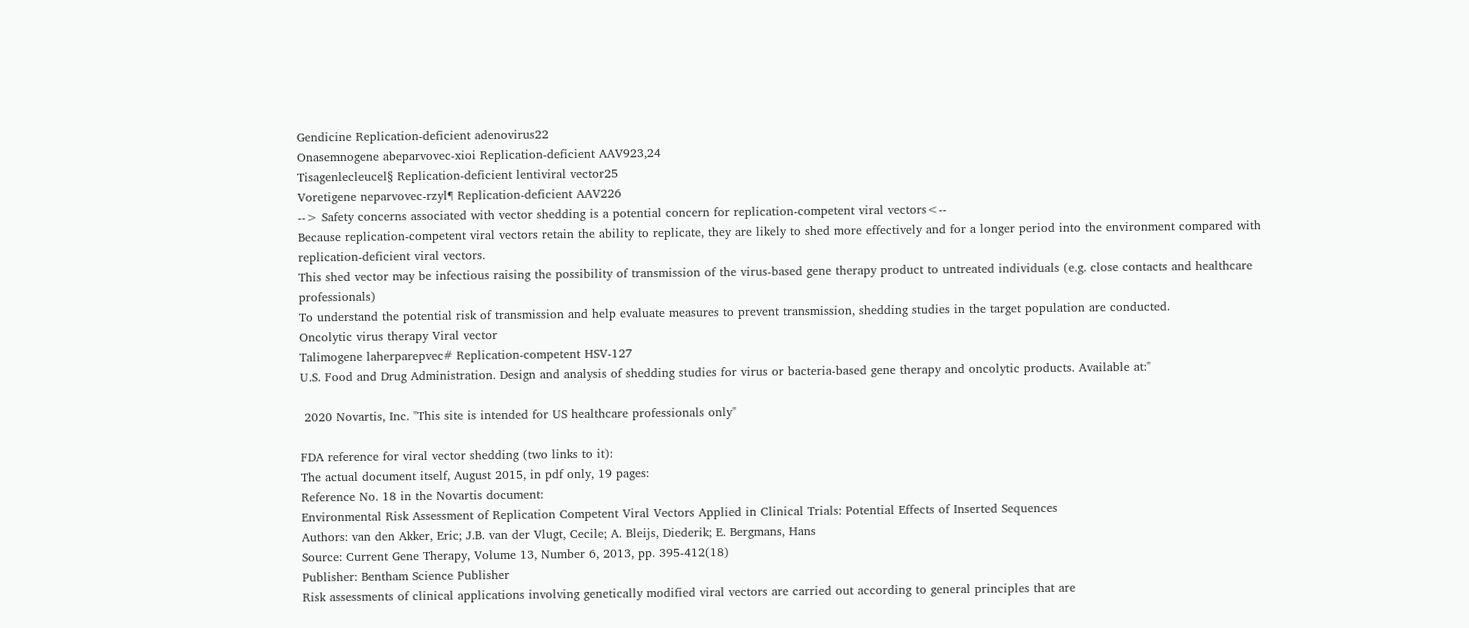Gendicine Replication-deficient adenovirus22
Onasemnogene abeparvovec-xioi Replication-deficient AAV923,24
Tisagenlecleucel§ Replication-deficient lentiviral vector25
Voretigene neparvovec-rzyl¶ Replication-deficient AAV226
--> Safety concerns associated with vector shedding is a potential concern for replication-competent viral vectors<--
Because replication-competent viral vectors retain the ability to replicate, they are likely to shed more effectively and for a longer period into the environment compared with replication-deficient viral vectors.
This shed vector may be infectious raising the possibility of transmission of the virus-based gene therapy product to untreated individuals (e.g. close contacts and healthcare professionals)
To understand the potential risk of transmission and help evaluate measures to prevent transmission, shedding studies in the target population are conducted.
Oncolytic virus therapy Viral vector
Talimogene laherparepvec# Replication-competent HSV-127
U.S. Food and Drug Administration. Design and analysis of shedding studies for virus or bacteria-based gene therapy and oncolytic products. Available at:"

 2020 Novartis, Inc. "This site is intended for US healthcare professionals only"

FDA reference for viral vector shedding (two links to it):
The actual document itself, August 2015, in pdf only, 19 pages:
Reference No. 18 in the Novartis document:
Environmental Risk Assessment of Replication Competent Viral Vectors Applied in Clinical Trials: Potential Effects of Inserted Sequences
Authors: van den Akker, Eric; J.B. van der Vlugt, Cecile; A. Bleijs, Diederik; E. Bergmans, Hans
Source: Current Gene Therapy, Volume 13, Number 6, 2013, pp. 395-412(18)
Publisher: Bentham Science Publisher
Risk assessments of clinical applications involving genetically modified viral vectors are carried out according to general principles that are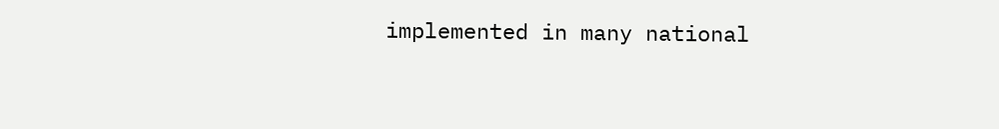implemented in many national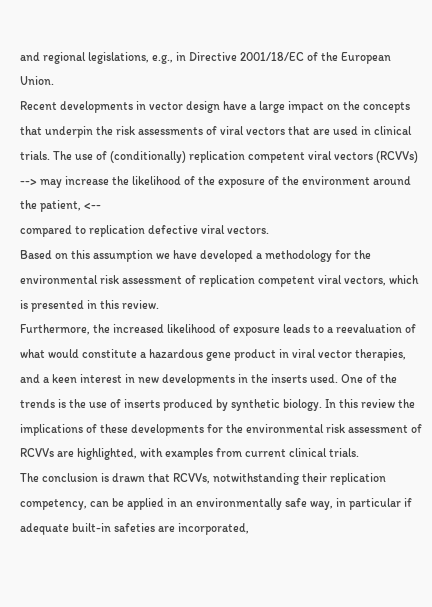and regional legislations, e.g., in Directive 2001/18/EC of the European Union.
Recent developments in vector design have a large impact on the concepts that underpin the risk assessments of viral vectors that are used in clinical trials. The use of (conditionally) replication competent viral vectors (RCVVs)
--> may increase the likelihood of the exposure of the environment around the patient, <--
compared to replication defective viral vectors.
Based on this assumption we have developed a methodology for the environmental risk assessment of replication competent viral vectors, which is presented in this review.
Furthermore, the increased likelihood of exposure leads to a reevaluation of what would constitute a hazardous gene product in viral vector therapies, and a keen interest in new developments in the inserts used. One of the trends is the use of inserts produced by synthetic biology. In this review the implications of these developments for the environmental risk assessment of RCVVs are highlighted, with examples from current clinical trials.
The conclusion is drawn that RCVVs, notwithstanding their replication competency, can be applied in an environmentally safe way, in particular if adequate built-in safeties are incorporated,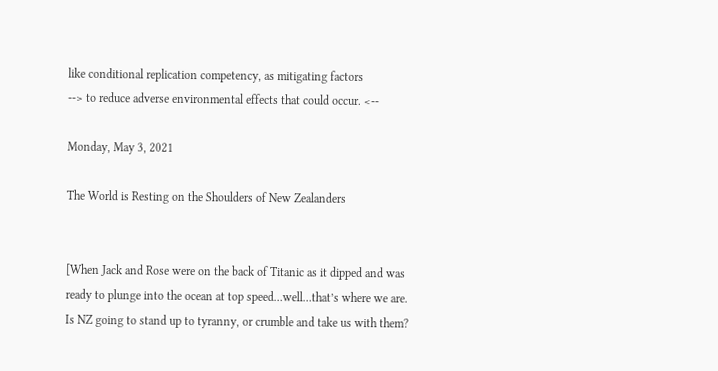like conditional replication competency, as mitigating factors
--> to reduce adverse environmental effects that could occur. <--

Monday, May 3, 2021

The World is Resting on the Shoulders of New Zealanders


[When Jack and Rose were on the back of Titanic as it dipped and was ready to plunge into the ocean at top speed…well…that’s where we are.  Is NZ going to stand up to tyranny, or crumble and take us with them?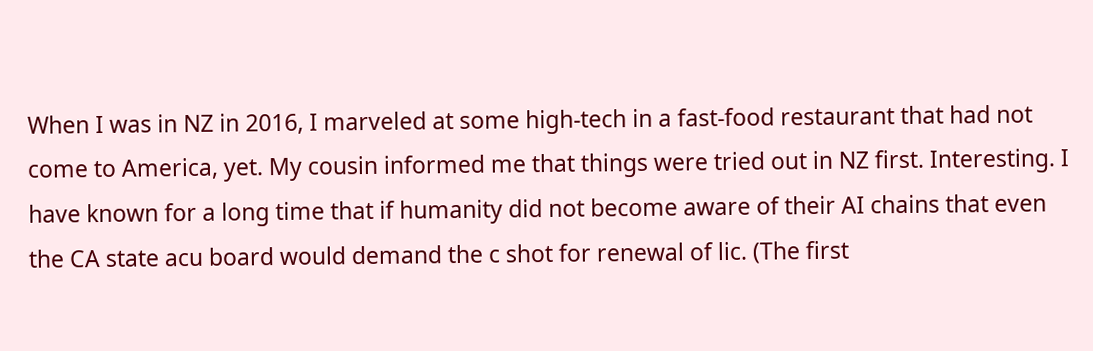When I was in NZ in 2016, I marveled at some high-tech in a fast-food restaurant that had not come to America, yet. My cousin informed me that things were tried out in NZ first. Interesting. I have known for a long time that if humanity did not become aware of their AI chains that even the CA state acu board would demand the c shot for renewal of lic. (The first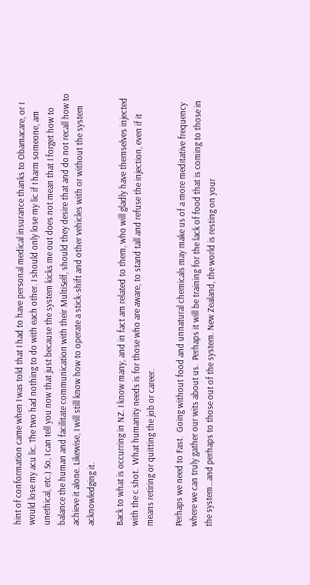hint of conformation came when I was told that I had to have personal medical insurance thanks to Obamacare, or I would lose my acu lic. The two had nothing to do with each other. I should only lose my lic if I harm someone, am unethical, etc.) So, I can tell you now that just because the system kicks me out does not mean that I forget how to balance the human and facilitate communication with their MultiSelf, should they desire that and do not recall how to achieve it alone. Likewise, I will still know how to operate a stick-shift and other vehicles with or without the system acknowledging it.

Back to what is occurring in NZ. I know many, and in fact am related to them, who will gladly have themselves injected with the c shot.  What humanity needs is for those who are aware, to stand tall and refuse the injection, even if it means retiring or quitting the job or career.

Perhaps we need to Fast.  Going without food and unnatural chemicals may make us of a more meditative frequency where we can truly gather our wits about us.  Perhaps it will be training for the lack of food that is coming to those in the system…and perhaps to those out of the system. New Zealand, the world is resting on your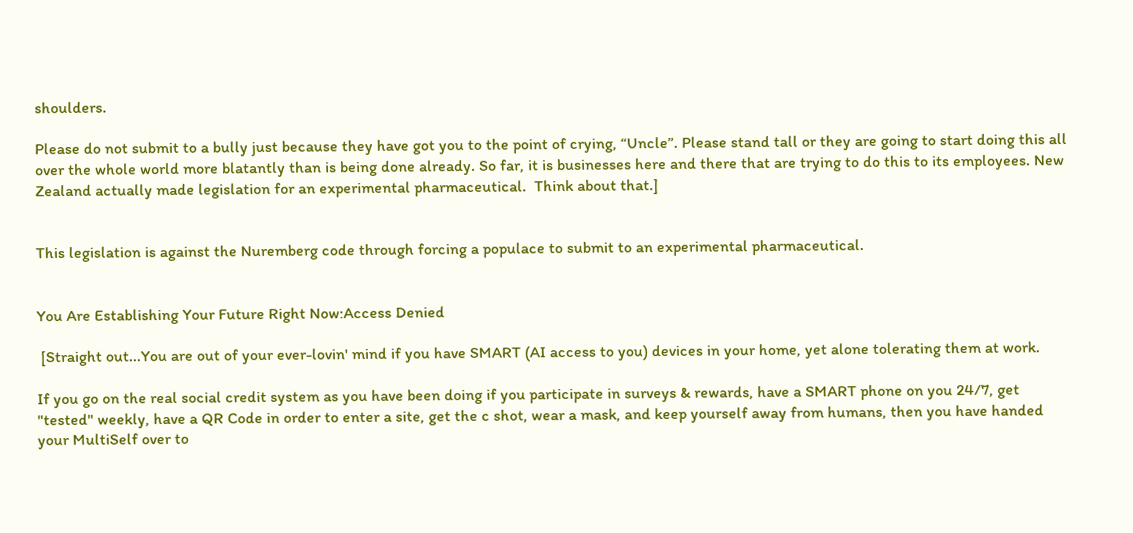shoulders.

Please do not submit to a bully just because they have got you to the point of crying, “Uncle”. Please stand tall or they are going to start doing this all over the whole world more blatantly than is being done already. So far, it is businesses here and there that are trying to do this to its employees. New Zealand actually made legislation for an experimental pharmaceutical.  Think about that.]


This legislation is against the Nuremberg code through forcing a populace to submit to an experimental pharmaceutical.


You Are Establishing Your Future Right Now:Access Denied

 [Straight out...You are out of your ever-lovin' mind if you have SMART (AI access to you) devices in your home, yet alone tolerating them at work.

If you go on the real social credit system as you have been doing if you participate in surveys & rewards, have a SMART phone on you 24/7, get "tested" weekly, have a QR Code in order to enter a site, get the c shot, wear a mask, and keep yourself away from humans, then you have handed your MultiSelf over to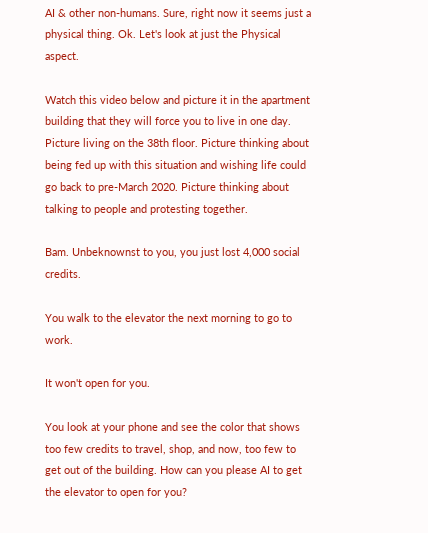AI & other non-humans. Sure, right now it seems just a physical thing. Ok. Let's look at just the Physical aspect.

Watch this video below and picture it in the apartment building that they will force you to live in one day. Picture living on the 38th floor. Picture thinking about being fed up with this situation and wishing life could go back to pre-March 2020. Picture thinking about talking to people and protesting together.

Bam. Unbeknownst to you, you just lost 4,000 social credits.

You walk to the elevator the next morning to go to work.

It won't open for you.

You look at your phone and see the color that shows too few credits to travel, shop, and now, too few to get out of the building. How can you please AI to get the elevator to open for you?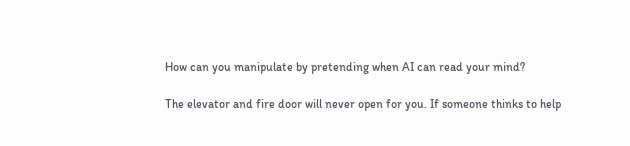How can you manipulate by pretending when AI can read your mind?

The elevator and fire door will never open for you. If someone thinks to help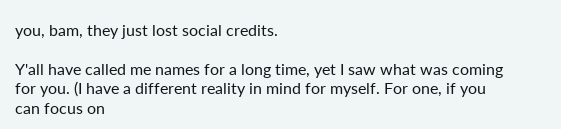you, bam, they just lost social credits.

Y'all have called me names for a long time, yet I saw what was coming for you. (I have a different reality in mind for myself. For one, if you can focus on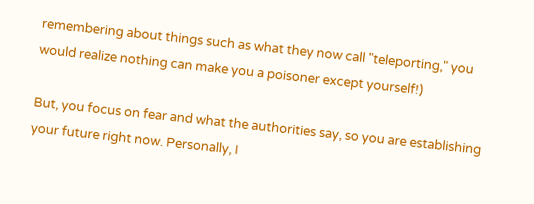remembering about things such as what they now call "teleporting," you would realize nothing can make you a poisoner except yourself!)

But, you focus on fear and what the authorities say, so you are establishing your future right now. Personally, I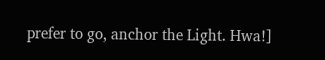prefer to go, anchor the Light. Hwa!]